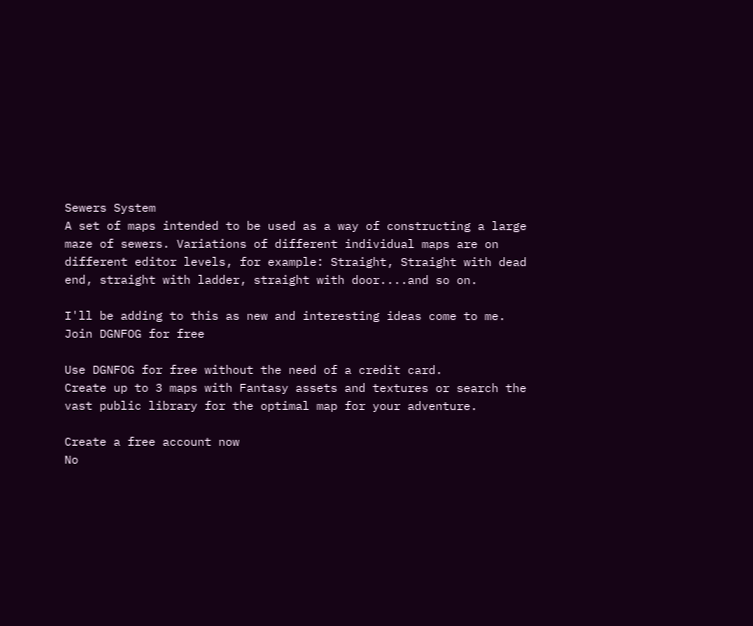Sewers System
A set of maps intended to be used as a way of constructing a large maze of sewers. Variations of different individual maps are on different editor levels, for example: Straight, Straight with dead end, straight with ladder, straight with door....and so on.

I'll be adding to this as new and interesting ideas come to me.
Join DGNFOG for free

Use DGNFOG for free without the need of a credit card.
Create up to 3 maps with Fantasy assets and textures or search the vast public library for the optimal map for your adventure.

Create a free account now
No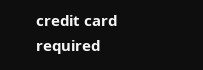credit card required